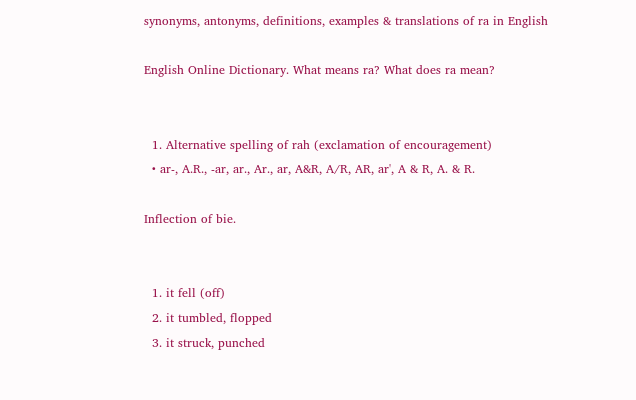synonyms, antonyms, definitions, examples & translations of ra in English

English Online Dictionary. What means ra? What does ra mean?


  1. Alternative spelling of rah (exclamation of encouragement)
  • ar-, A.R., -ar, ar., Ar., ar, A&R, A/R, AR, ar', A & R, A. & R.

Inflection of bie.


  1. it fell (off)
  2. it tumbled, flopped
  3. it struck, punched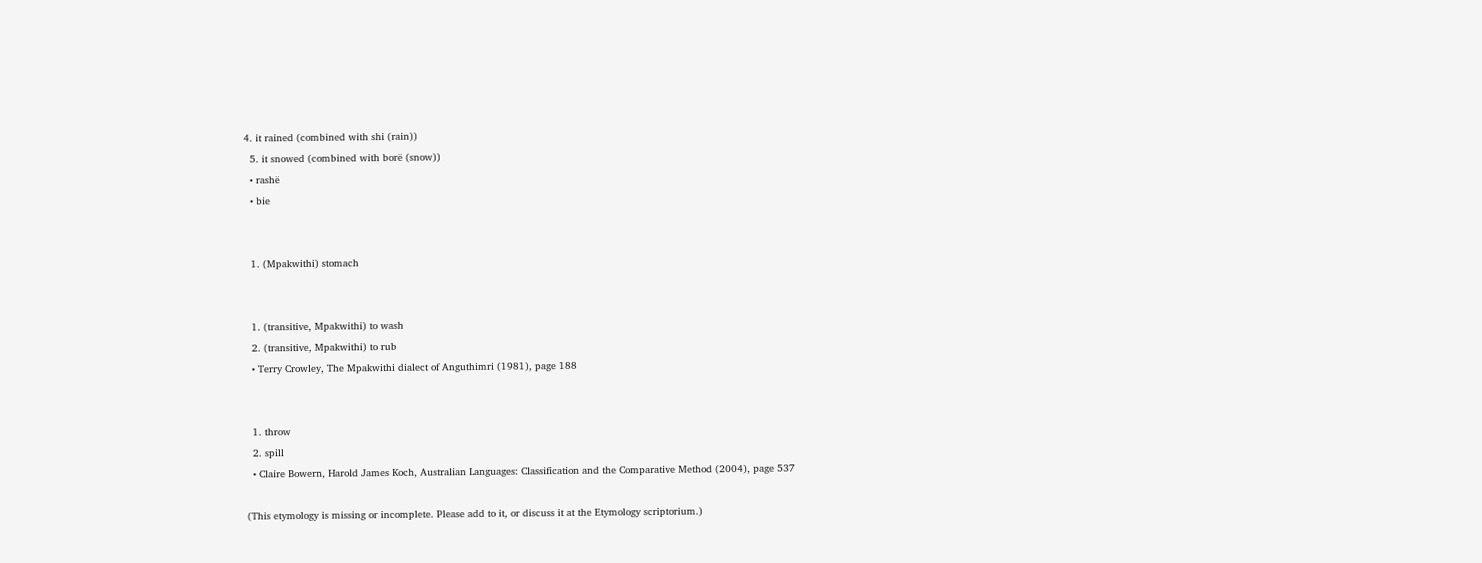4. it rained (combined with shi (rain))
  5. it snowed (combined with borë (snow))
  • rashë
  • bie


  1. (Mpakwithi) stomach


  1. (transitive, Mpakwithi) to wash
  2. (transitive, Mpakwithi) to rub
  • Terry Crowley, The Mpakwithi dialect of Anguthimri (1981), page 188


  1. throw
  2. spill
  • Claire Bowern, Harold James Koch, Australian Languages: Classification and the Comparative Method (2004), page 537

(This etymology is missing or incomplete. Please add to it, or discuss it at the Etymology scriptorium.)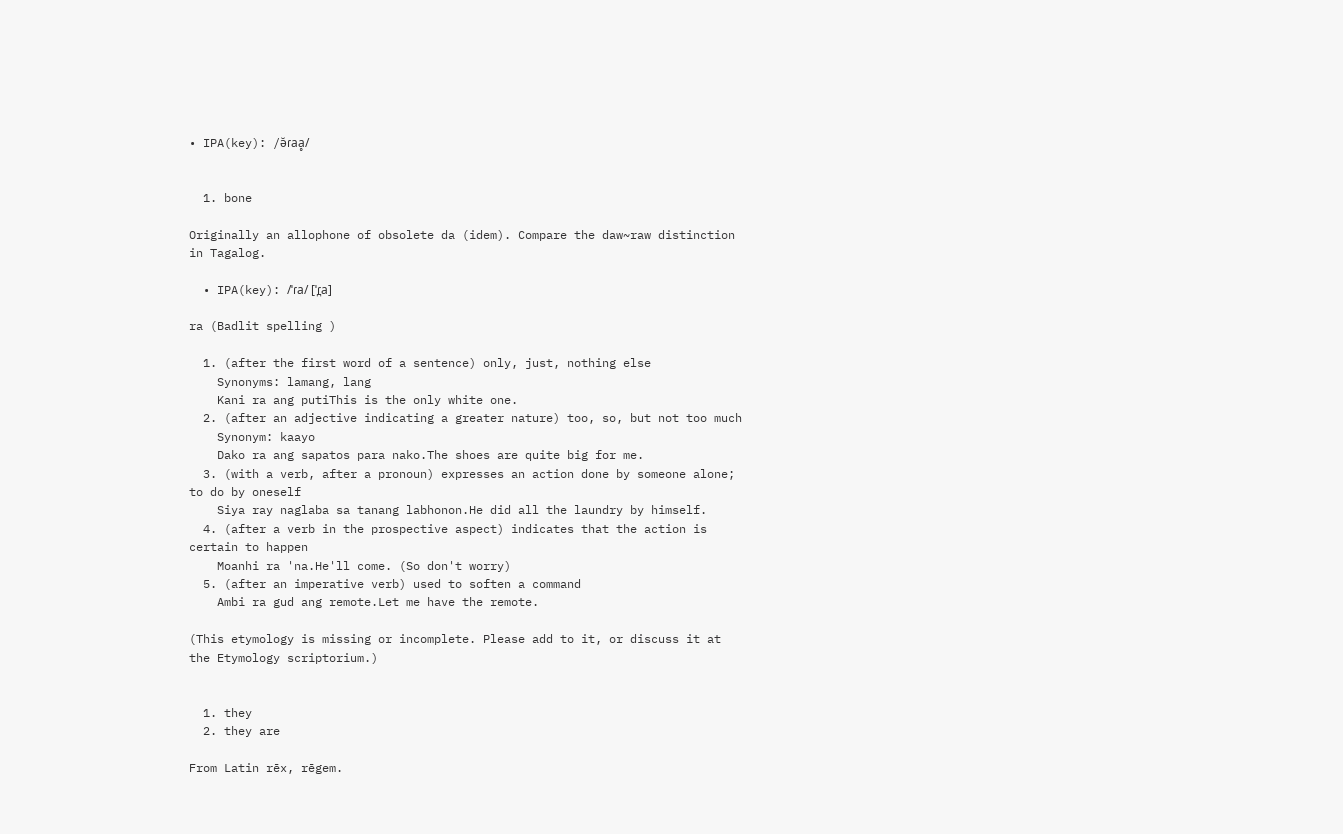• IPA(key): /ə̆ɾaḁ/


  1. bone

Originally an allophone of obsolete da (idem). Compare the daw~raw distinction in Tagalog.

  • IPA(key): /ˈɾa/ [ˈɾ̪a]

ra (Badlit spelling )

  1. (after the first word of a sentence) only, just, nothing else
    Synonyms: lamang, lang
    Kani ra ang putiThis is the only white one.
  2. (after an adjective indicating a greater nature) too, so, but not too much
    Synonym: kaayo
    Dako ra ang sapatos para nako.The shoes are quite big for me.
  3. (with a verb, after a pronoun) expresses an action done by someone alone; to do by oneself
    Siya ray naglaba sa tanang labhonon.He did all the laundry by himself.
  4. (after a verb in the prospective aspect) indicates that the action is certain to happen
    Moanhi ra 'na.He'll come. (So don't worry)
  5. (after an imperative verb) used to soften a command
    Ambi ra gud ang remote.Let me have the remote.

(This etymology is missing or incomplete. Please add to it, or discuss it at the Etymology scriptorium.)


  1. they
  2. they are

From Latin rēx, rēgem.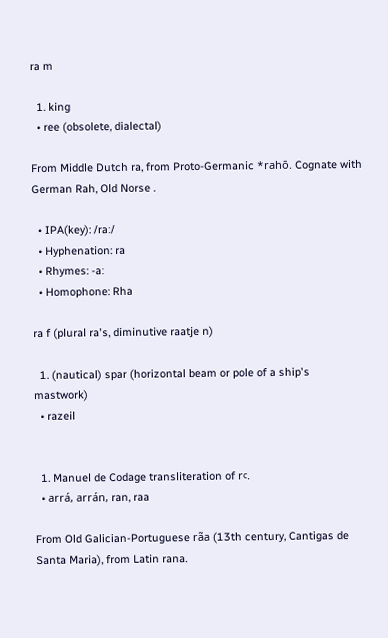ra m

  1. king
  • ree (obsolete, dialectal)

From Middle Dutch ra, from Proto-Germanic *rahō. Cognate with German Rah, Old Norse .

  • IPA(key): /raː/
  • Hyphenation: ra
  • Rhymes: -aː
  • Homophone: Rha

ra f (plural ra's, diminutive raatje n)

  1. (nautical) spar (horizontal beam or pole of a ship's mastwork)
  • razeil


  1. Manuel de Codage transliteration of rꜥ.
  • arrá, arrán, ran, raa

From Old Galician-Portuguese rãa (13th century, Cantigas de Santa Maria), from Latin rana.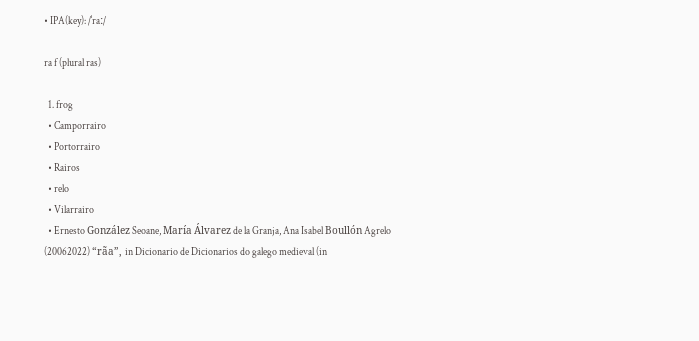• IPA(key): /ˈraː/

ra f (plural ras)

  1. frog
  • Camporrairo
  • Portorrairo
  • Rairos
  • relo
  • Vilarrairo
  • Ernesto González Seoane, María Álvarez de la Granja, Ana Isabel Boullón Agrelo (20062022) “rãa”, in Dicionario de Dicionarios do galego medieval (in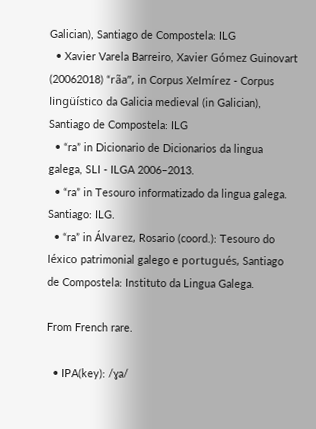Galician), Santiago de Compostela: ILG
  • Xavier Varela Barreiro, Xavier Gómez Guinovart (20062018) “rãa”, in Corpus Xelmírez - Corpus lingüístico da Galicia medieval (in Galician), Santiago de Compostela: ILG
  • “ra” in Dicionario de Dicionarios da lingua galega, SLI - ILGA 2006–2013.
  • “ra” in Tesouro informatizado da lingua galega. Santiago: ILG.
  • “ra” in Álvarez, Rosario (coord.): Tesouro do léxico patrimonial galego e portugués, Santiago de Compostela: Instituto da Lingua Galega.

From French rare.

  • IPA(key): /ɣa/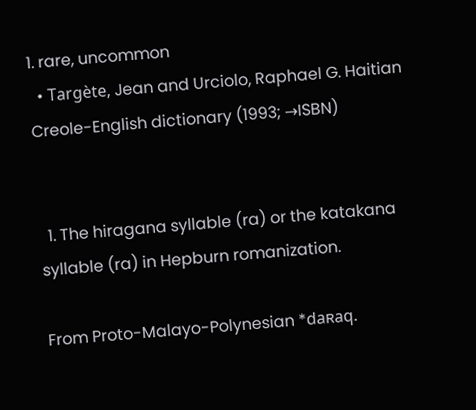1. rare, uncommon
  • Targète, Jean and Urciolo, Raphael G. Haitian Creole-English dictionary (1993; →ISBN)


  1. The hiragana syllable (ra) or the katakana syllable (ra) in Hepburn romanization.

From Proto-Malayo-Polynesian *daʀaq.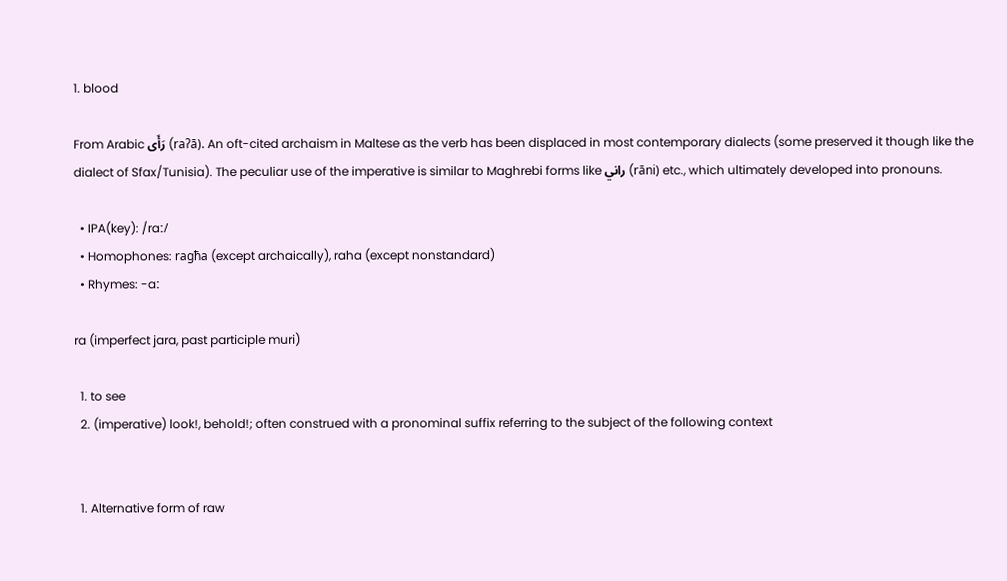1. blood

From Arabic رَأَى (raʔā). An oft-cited archaism in Maltese as the verb has been displaced in most contemporary dialects (some preserved it though like the dialect of Sfax/Tunisia). The peculiar use of the imperative is similar to Maghrebi forms like راني (rāni) etc., which ultimately developed into pronouns.

  • IPA(key): /raː/
  • Homophones: ragħa (except archaically), raha (except nonstandard)
  • Rhymes: -aː

ra (imperfect jara, past participle muri)

  1. to see
  2. (imperative) look!, behold!; often construed with a pronominal suffix referring to the subject of the following context


  1. Alternative form of raw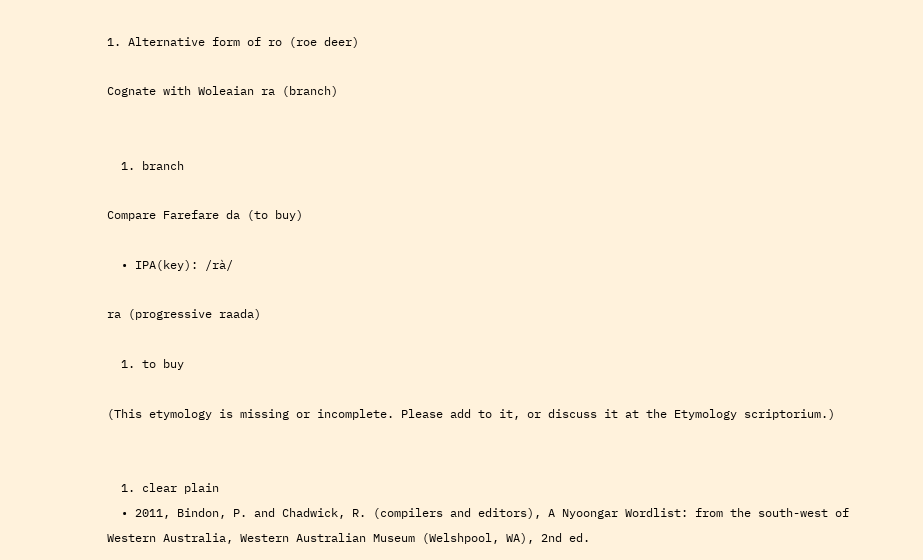1. Alternative form of ro (roe deer)

Cognate with Woleaian ra (branch)


  1. branch

Compare Farefare da (to buy)

  • IPA(key): /rà/

ra (progressive raada)

  1. to buy

(This etymology is missing or incomplete. Please add to it, or discuss it at the Etymology scriptorium.)


  1. clear plain
  • 2011, Bindon, P. and Chadwick, R. (compilers and editors), A Nyoongar Wordlist: from the south-west of Western Australia, Western Australian Museum (Welshpool, WA), 2nd ed.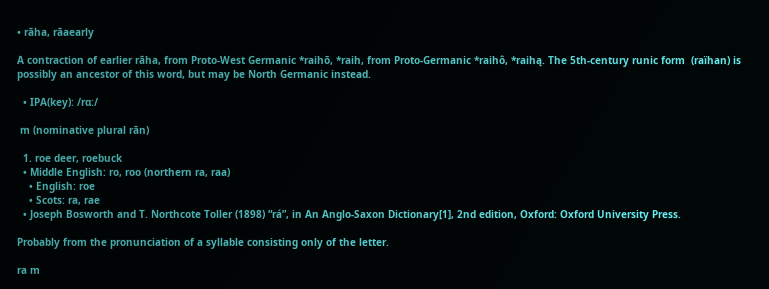• rāha, rāaearly

A contraction of earlier rāha, from Proto-West Germanic *raihō, *raih, from Proto-Germanic *raihô, *raihą. The 5th-century runic form  (raïhan) is possibly an ancestor of this word, but may be North Germanic instead.

  • IPA(key): /rɑː/

 m (nominative plural rān)

  1. roe deer, roebuck
  • Middle English: ro, roo (northern ra, raa)
    • English: roe
    • Scots: ra, rae
  • Joseph Bosworth and T. Northcote Toller (1898) “rá”, in An Anglo-Saxon Dictionary[1], 2nd edition, Oxford: Oxford University Press.

Probably from the pronunciation of a syllable consisting only of the letter.

ra m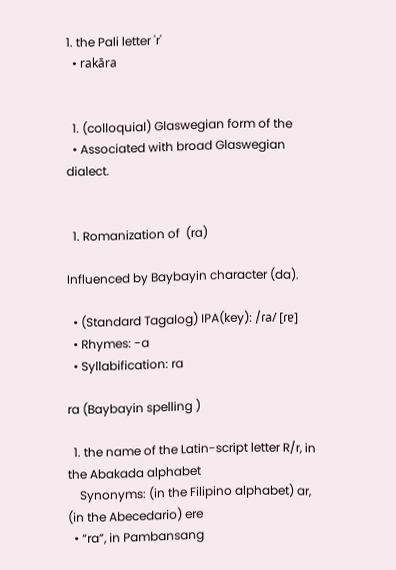1. the Pali letter 'r'
  • rakāra


  1. (colloquial) Glaswegian form of the
  • Associated with broad Glaswegian dialect.


  1. Romanization of  (ra)

Influenced by Baybayin character (da).

  • (Standard Tagalog) IPA(key): /ɾa/ [ɾɐ]
  • Rhymes: -a
  • Syllabification: ra

ra (Baybayin spelling )

  1. the name of the Latin-script letter R/r, in the Abakada alphabet
    Synonyms: (in the Filipino alphabet) ar, (in the Abecedario) ere
  • “ra”, in Pambansang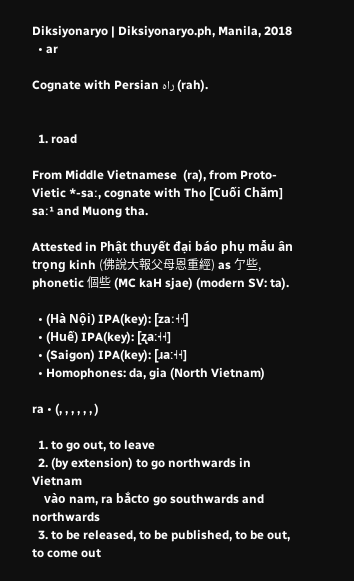Diksiyonaryo | Diksiyonaryo.ph, Manila, 2018
  • ar

Cognate with Persian راه (rah).


  1. road

From Middle Vietnamese  (ra), from Proto-Vietic *-saː, cognate with Tho [Cuối Chăm] saː¹ and Muong tha.

Attested in Phật thuyết đại báo phụ mẫu ân trọng kinh (佛說大報父母恩重經) as 亇些, phonetic 個些 (MC kaH sjae) (modern SV: ta).

  • (Hà Nội) IPA(key): [zaː˧˧]
  • (Huế) IPA(key): [ʐaː˧˧]
  • (Saigon) IPA(key): [ɹaː˧˧]
  • Homophones: da, gia (North Vietnam)

ra • (, , , , , , )

  1. to go out, to leave
  2. (by extension) to go northwards in Vietnam
    vào nam, ra bắcto go southwards and northwards
  3. to be released, to be published, to be out, to come out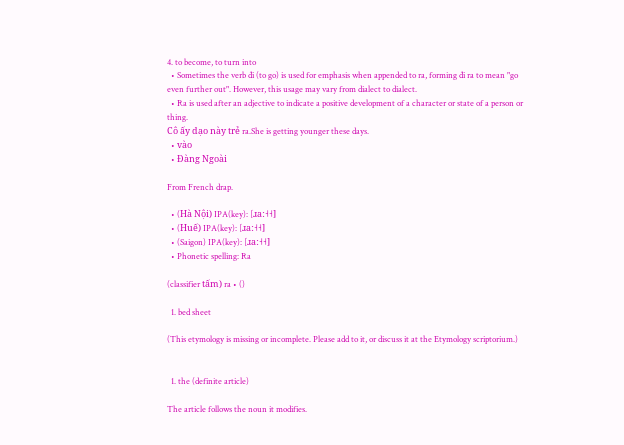4. to become, to turn into
  • Sometimes the verb đi (to go) is used for emphasis when appended to ra, forming đi ra to mean "go even further out". However, this usage may vary from dialect to dialect.
  • Ra is used after an adjective to indicate a positive development of a character or state of a person or thing.
Cô ấy dạo này trẻ ra.She is getting younger these days.
  • vào
  • Đàng Ngoài

From French drap.

  • (Hà Nội) IPA(key): [ɹaː˧˧]
  • (Huế) IPA(key): [ɹaː˧˧]
  • (Saigon) IPA(key): [ɹaː˧˧]
  • Phonetic spelling: Ra

(classifier tấm) ra • ()

  1. bed sheet

(This etymology is missing or incomplete. Please add to it, or discuss it at the Etymology scriptorium.)


  1. the (definite article)

The article follows the noun it modifies.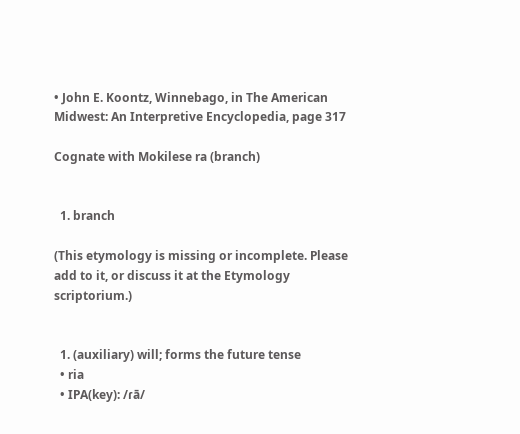• John E. Koontz, Winnebago, in The American Midwest: An Interpretive Encyclopedia, page 317

Cognate with Mokilese ra (branch)


  1. branch

(This etymology is missing or incomplete. Please add to it, or discuss it at the Etymology scriptorium.)


  1. (auxiliary) will; forms the future tense
  • ria
  • IPA(key): /ɾā/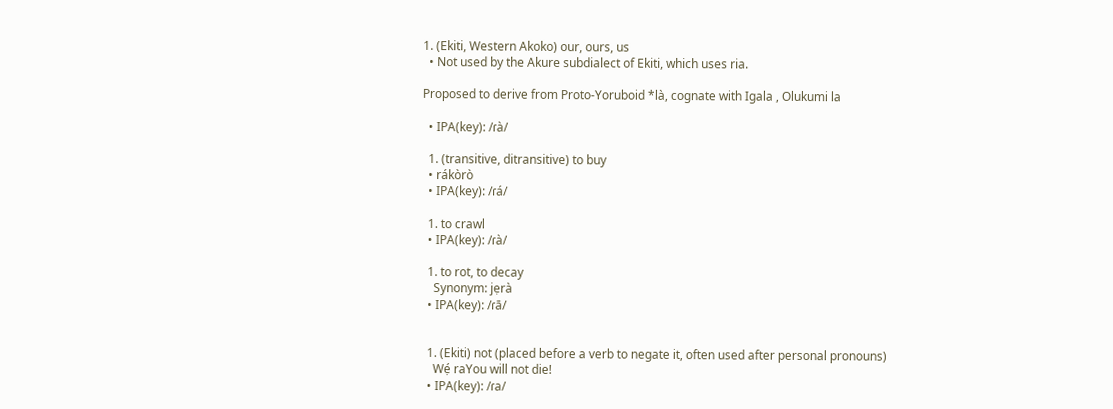1. (Ekiti, Western Akoko) our, ours, us
  • Not used by the Akure subdialect of Ekiti, which uses ria.

Proposed to derive from Proto-Yoruboid *là, cognate with Igala , Olukumi la

  • IPA(key): /ɾà/

  1. (transitive, ditransitive) to buy
  • rákòrò
  • IPA(key): /ɾá/

  1. to crawl
  • IPA(key): /ɾà/

  1. to rot, to decay
    Synonym: jẹrà
  • IPA(key): /ɾā/


  1. (Ekiti) not (placed before a verb to negate it, often used after personal pronouns)
    Wẹ́ raYou will not die!
  • IPA(key): /ɾa/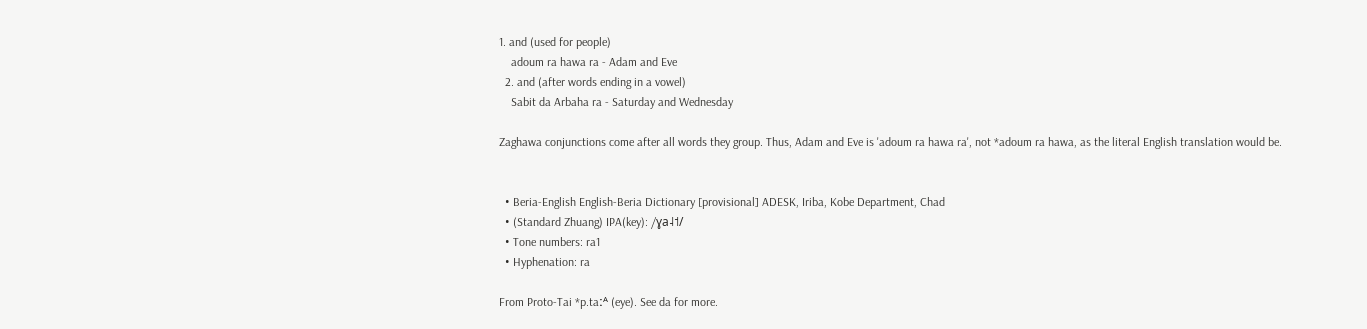1. and (used for people)
    adoum ra hawa ra - Adam and Eve
  2. and (after words ending in a vowel)
    Sabit da Arbaha ra - Saturday and Wednesday

Zaghawa conjunctions come after all words they group. Thus, Adam and Eve is 'adoum ra hawa ra', not *adoum ra hawa, as the literal English translation would be.


  • Beria-English English-Beria Dictionary [provisional] ADESK, Iriba, Kobe Department, Chad
  • (Standard Zhuang) IPA(key): /ɣa˨˦/
  • Tone numbers: ra1
  • Hyphenation: ra

From Proto-Tai *p.taːᴬ (eye). See da for more.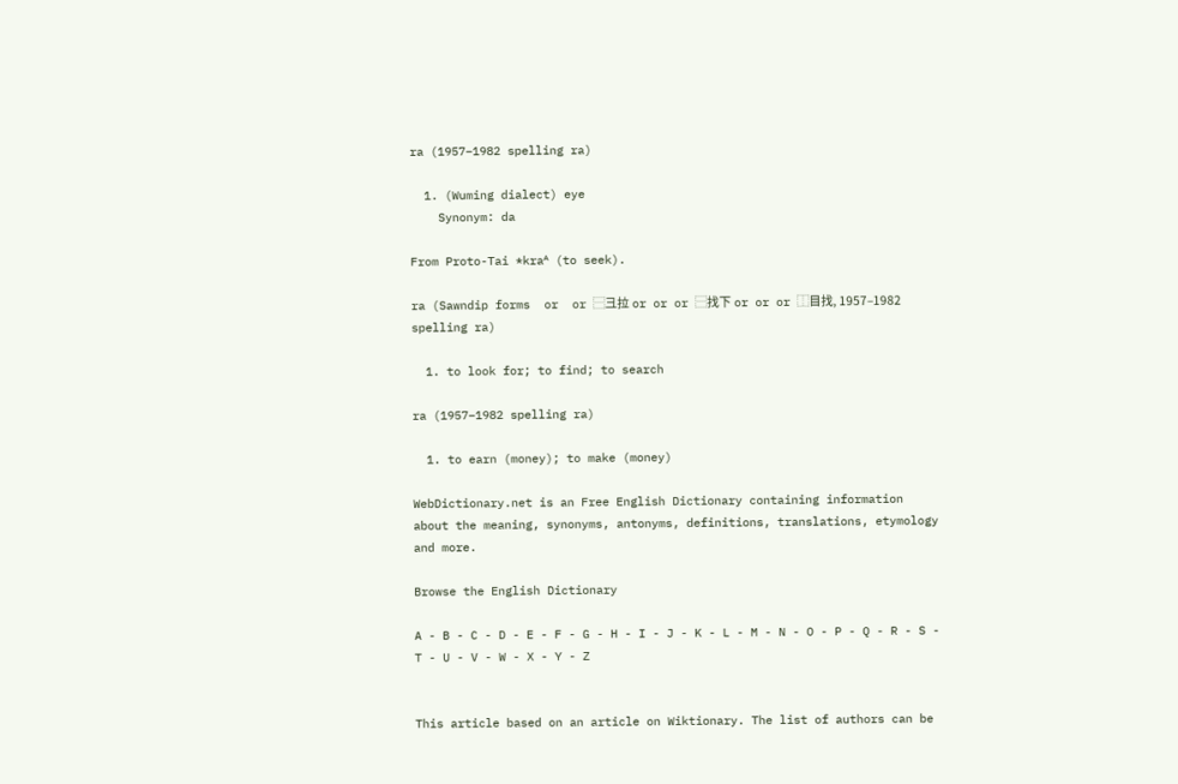ra (1957–1982 spelling ra)

  1. (Wuming dialect) eye
    Synonym: da

From Proto-Tai *kraᴬ (to seek).

ra (Sawndip forms  or  or ⿱彐拉 or or or ⿱找下 or or or ⿰目找, 1957–1982 spelling ra)

  1. to look for; to find; to search

ra (1957–1982 spelling ra)

  1. to earn (money); to make (money)

WebDictionary.net is an Free English Dictionary containing information about the meaning, synonyms, antonyms, definitions, translations, etymology and more.

Browse the English Dictionary

A - B - C - D - E - F - G - H - I - J - K - L - M - N - O - P - Q - R - S - T - U - V - W - X - Y - Z


This article based on an article on Wiktionary. The list of authors can be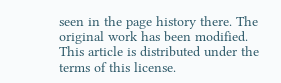seen in the page history there. The original work has been modified. This article is distributed under the terms of this license.